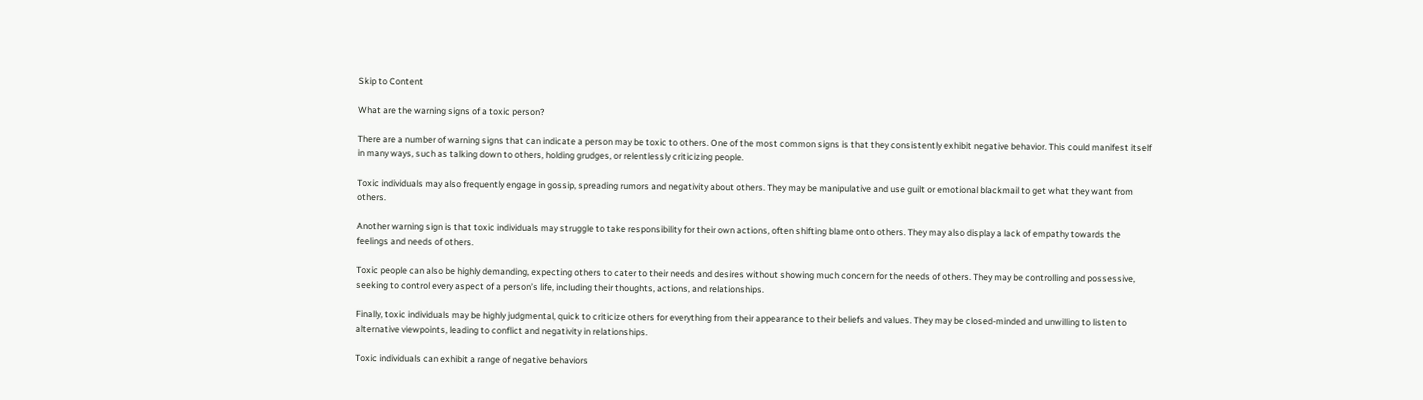Skip to Content

What are the warning signs of a toxic person?

There are a number of warning signs that can indicate a person may be toxic to others. One of the most common signs is that they consistently exhibit negative behavior. This could manifest itself in many ways, such as talking down to others, holding grudges, or relentlessly criticizing people.

Toxic individuals may also frequently engage in gossip, spreading rumors and negativity about others. They may be manipulative and use guilt or emotional blackmail to get what they want from others.

Another warning sign is that toxic individuals may struggle to take responsibility for their own actions, often shifting blame onto others. They may also display a lack of empathy towards the feelings and needs of others.

Toxic people can also be highly demanding, expecting others to cater to their needs and desires without showing much concern for the needs of others. They may be controlling and possessive, seeking to control every aspect of a person’s life, including their thoughts, actions, and relationships.

Finally, toxic individuals may be highly judgmental, quick to criticize others for everything from their appearance to their beliefs and values. They may be closed-minded and unwilling to listen to alternative viewpoints, leading to conflict and negativity in relationships.

Toxic individuals can exhibit a range of negative behaviors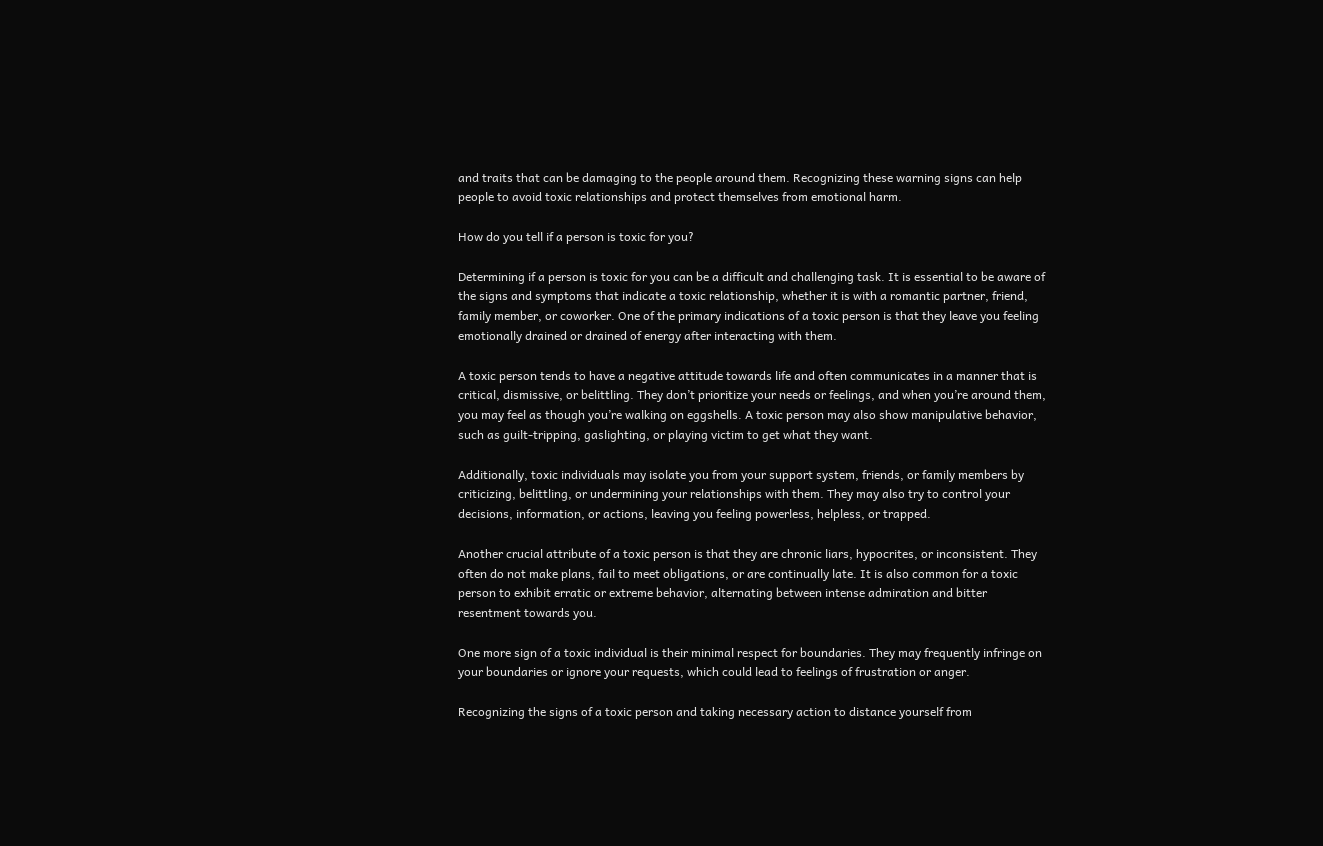and traits that can be damaging to the people around them. Recognizing these warning signs can help people to avoid toxic relationships and protect themselves from emotional harm.

How do you tell if a person is toxic for you?

Determining if a person is toxic for you can be a difficult and challenging task. It is essential to be aware of the signs and symptoms that indicate a toxic relationship, whether it is with a romantic partner, friend, family member, or coworker. One of the primary indications of a toxic person is that they leave you feeling emotionally drained or drained of energy after interacting with them.

A toxic person tends to have a negative attitude towards life and often communicates in a manner that is critical, dismissive, or belittling. They don’t prioritize your needs or feelings, and when you’re around them, you may feel as though you’re walking on eggshells. A toxic person may also show manipulative behavior, such as guilt-tripping, gaslighting, or playing victim to get what they want.

Additionally, toxic individuals may isolate you from your support system, friends, or family members by criticizing, belittling, or undermining your relationships with them. They may also try to control your decisions, information, or actions, leaving you feeling powerless, helpless, or trapped.

Another crucial attribute of a toxic person is that they are chronic liars, hypocrites, or inconsistent. They often do not make plans, fail to meet obligations, or are continually late. It is also common for a toxic person to exhibit erratic or extreme behavior, alternating between intense admiration and bitter resentment towards you.

One more sign of a toxic individual is their minimal respect for boundaries. They may frequently infringe on your boundaries or ignore your requests, which could lead to feelings of frustration or anger.

Recognizing the signs of a toxic person and taking necessary action to distance yourself from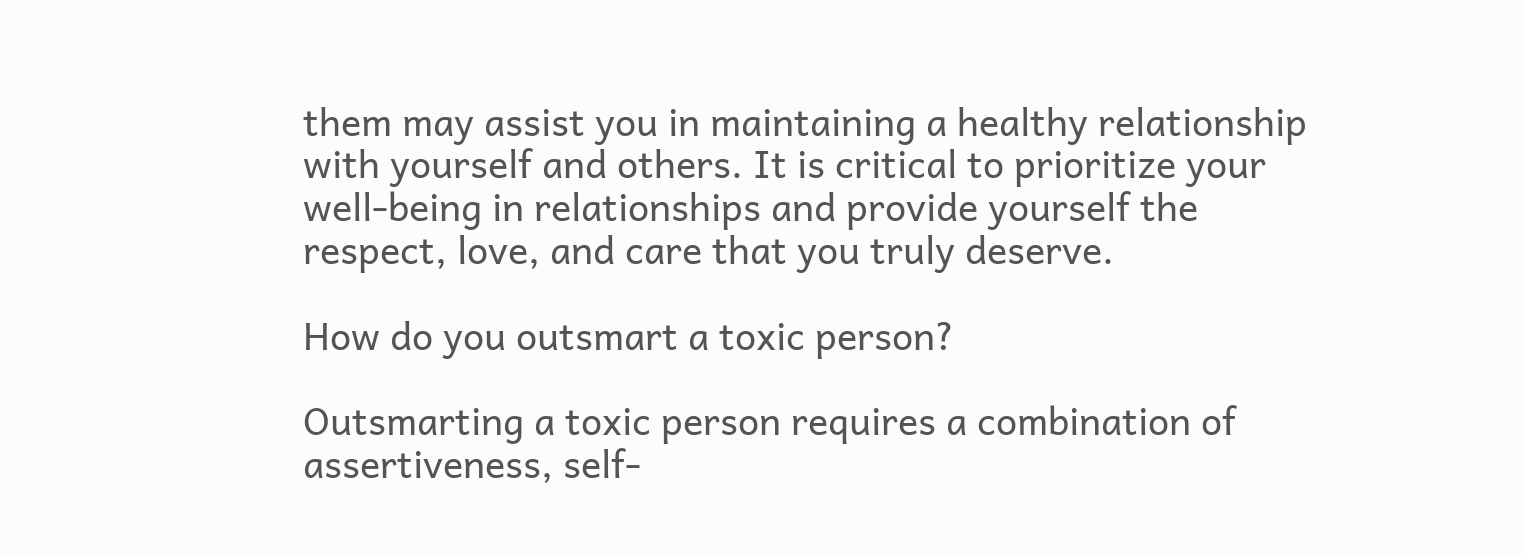them may assist you in maintaining a healthy relationship with yourself and others. It is critical to prioritize your well-being in relationships and provide yourself the respect, love, and care that you truly deserve.

How do you outsmart a toxic person?

Outsmarting a toxic person requires a combination of assertiveness, self-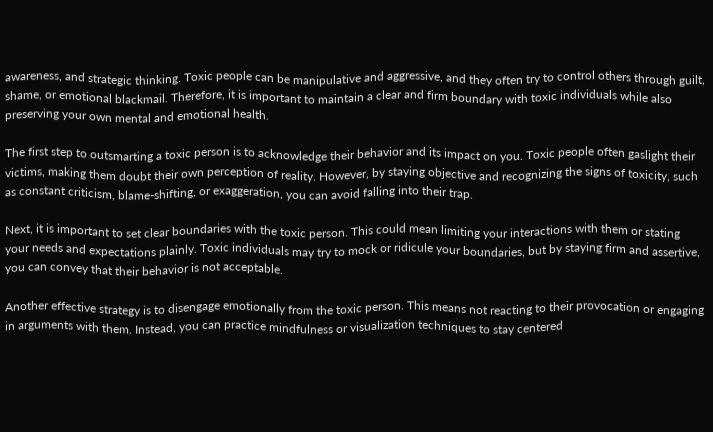awareness, and strategic thinking. Toxic people can be manipulative and aggressive, and they often try to control others through guilt, shame, or emotional blackmail. Therefore, it is important to maintain a clear and firm boundary with toxic individuals while also preserving your own mental and emotional health.

The first step to outsmarting a toxic person is to acknowledge their behavior and its impact on you. Toxic people often gaslight their victims, making them doubt their own perception of reality. However, by staying objective and recognizing the signs of toxicity, such as constant criticism, blame-shifting, or exaggeration, you can avoid falling into their trap.

Next, it is important to set clear boundaries with the toxic person. This could mean limiting your interactions with them or stating your needs and expectations plainly. Toxic individuals may try to mock or ridicule your boundaries, but by staying firm and assertive, you can convey that their behavior is not acceptable.

Another effective strategy is to disengage emotionally from the toxic person. This means not reacting to their provocation or engaging in arguments with them. Instead, you can practice mindfulness or visualization techniques to stay centered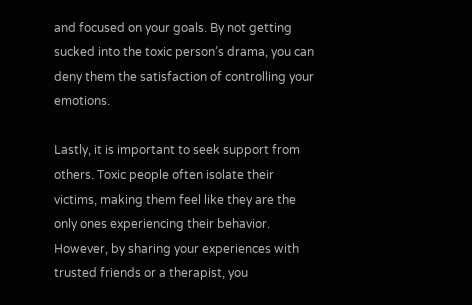and focused on your goals. By not getting sucked into the toxic person’s drama, you can deny them the satisfaction of controlling your emotions.

Lastly, it is important to seek support from others. Toxic people often isolate their victims, making them feel like they are the only ones experiencing their behavior. However, by sharing your experiences with trusted friends or a therapist, you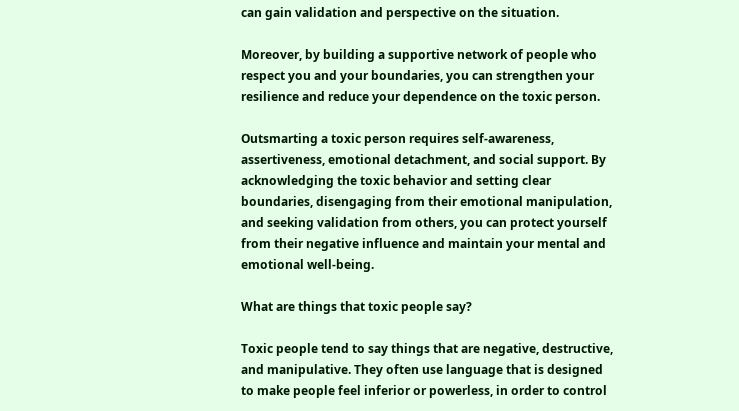can gain validation and perspective on the situation.

Moreover, by building a supportive network of people who respect you and your boundaries, you can strengthen your resilience and reduce your dependence on the toxic person.

Outsmarting a toxic person requires self-awareness, assertiveness, emotional detachment, and social support. By acknowledging the toxic behavior and setting clear boundaries, disengaging from their emotional manipulation, and seeking validation from others, you can protect yourself from their negative influence and maintain your mental and emotional well-being.

What are things that toxic people say?

Toxic people tend to say things that are negative, destructive, and manipulative. They often use language that is designed to make people feel inferior or powerless, in order to control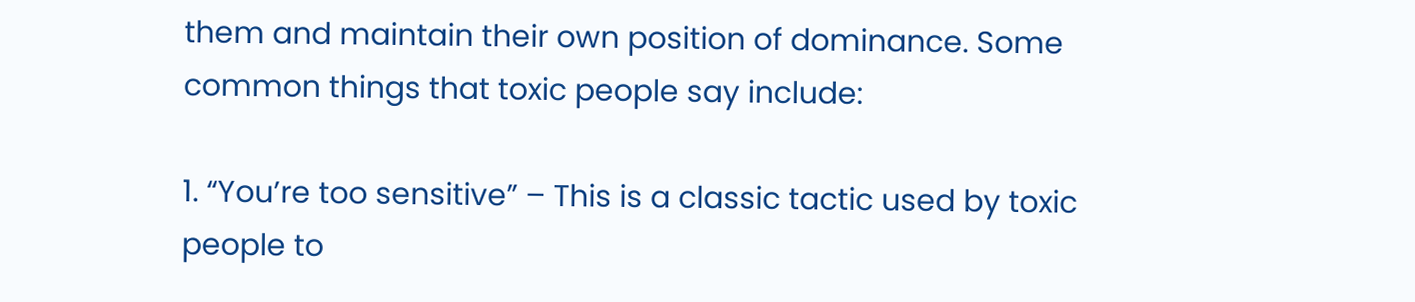them and maintain their own position of dominance. Some common things that toxic people say include:

1. “You’re too sensitive” – This is a classic tactic used by toxic people to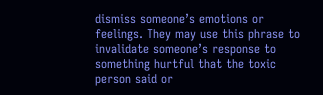dismiss someone’s emotions or feelings. They may use this phrase to invalidate someone’s response to something hurtful that the toxic person said or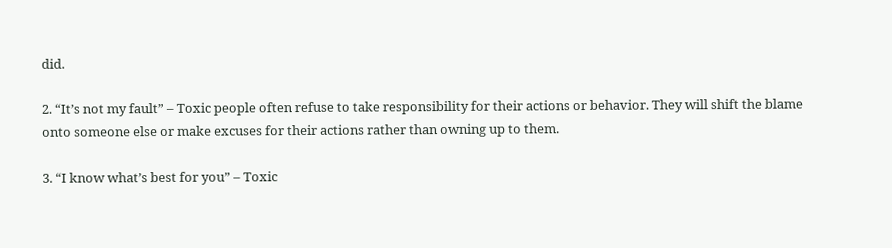did.

2. “It’s not my fault” – Toxic people often refuse to take responsibility for their actions or behavior. They will shift the blame onto someone else or make excuses for their actions rather than owning up to them.

3. “I know what’s best for you” – Toxic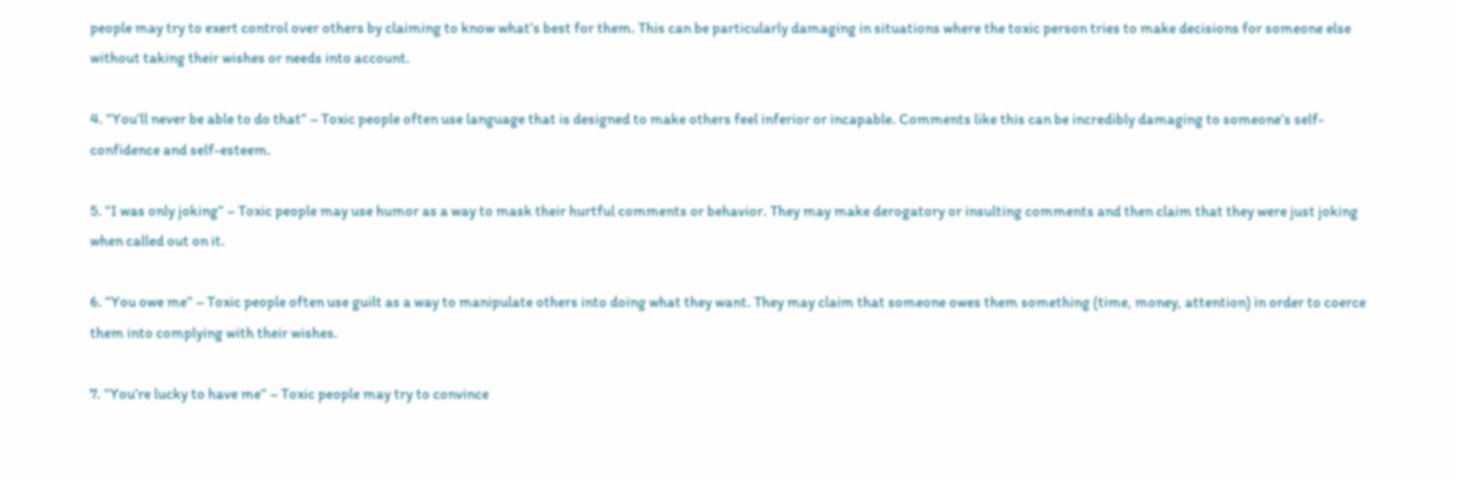people may try to exert control over others by claiming to know what’s best for them. This can be particularly damaging in situations where the toxic person tries to make decisions for someone else without taking their wishes or needs into account.

4. “You’ll never be able to do that” – Toxic people often use language that is designed to make others feel inferior or incapable. Comments like this can be incredibly damaging to someone’s self-confidence and self-esteem.

5. “I was only joking” – Toxic people may use humor as a way to mask their hurtful comments or behavior. They may make derogatory or insulting comments and then claim that they were just joking when called out on it.

6. “You owe me” – Toxic people often use guilt as a way to manipulate others into doing what they want. They may claim that someone owes them something (time, money, attention) in order to coerce them into complying with their wishes.

7. “You’re lucky to have me” – Toxic people may try to convince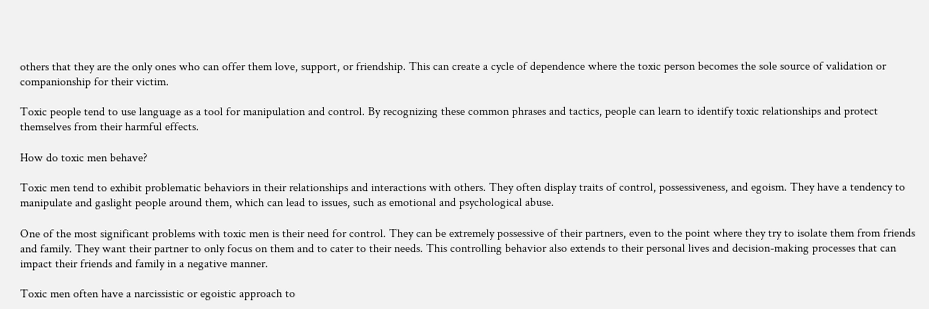others that they are the only ones who can offer them love, support, or friendship. This can create a cycle of dependence where the toxic person becomes the sole source of validation or companionship for their victim.

Toxic people tend to use language as a tool for manipulation and control. By recognizing these common phrases and tactics, people can learn to identify toxic relationships and protect themselves from their harmful effects.

How do toxic men behave?

Toxic men tend to exhibit problematic behaviors in their relationships and interactions with others. They often display traits of control, possessiveness, and egoism. They have a tendency to manipulate and gaslight people around them, which can lead to issues, such as emotional and psychological abuse.

One of the most significant problems with toxic men is their need for control. They can be extremely possessive of their partners, even to the point where they try to isolate them from friends and family. They want their partner to only focus on them and to cater to their needs. This controlling behavior also extends to their personal lives and decision-making processes that can impact their friends and family in a negative manner.

Toxic men often have a narcissistic or egoistic approach to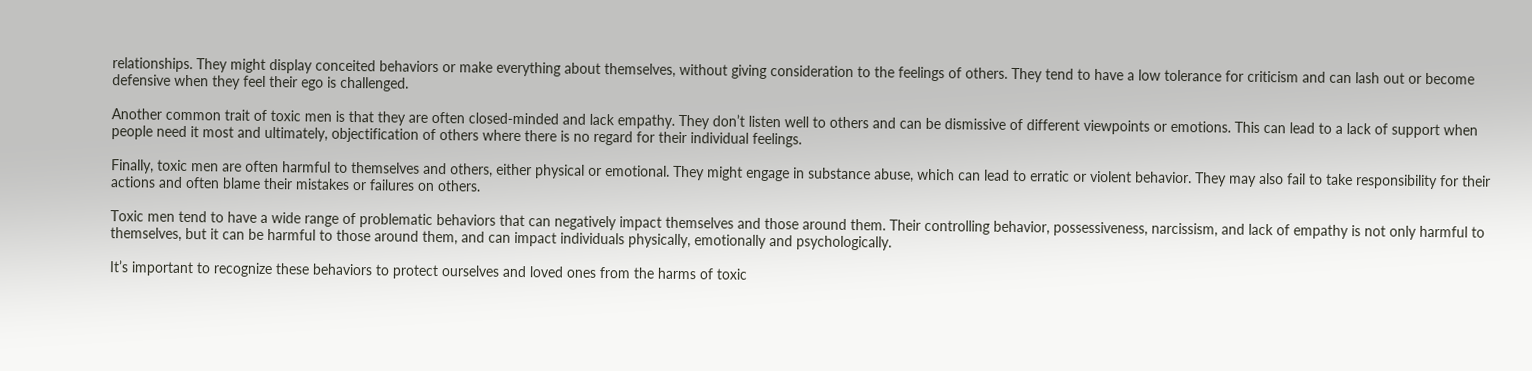relationships. They might display conceited behaviors or make everything about themselves, without giving consideration to the feelings of others. They tend to have a low tolerance for criticism and can lash out or become defensive when they feel their ego is challenged.

Another common trait of toxic men is that they are often closed-minded and lack empathy. They don’t listen well to others and can be dismissive of different viewpoints or emotions. This can lead to a lack of support when people need it most and ultimately, objectification of others where there is no regard for their individual feelings.

Finally, toxic men are often harmful to themselves and others, either physical or emotional. They might engage in substance abuse, which can lead to erratic or violent behavior. They may also fail to take responsibility for their actions and often blame their mistakes or failures on others.

Toxic men tend to have a wide range of problematic behaviors that can negatively impact themselves and those around them. Their controlling behavior, possessiveness, narcissism, and lack of empathy is not only harmful to themselves, but it can be harmful to those around them, and can impact individuals physically, emotionally and psychologically.

It’s important to recognize these behaviors to protect ourselves and loved ones from the harms of toxic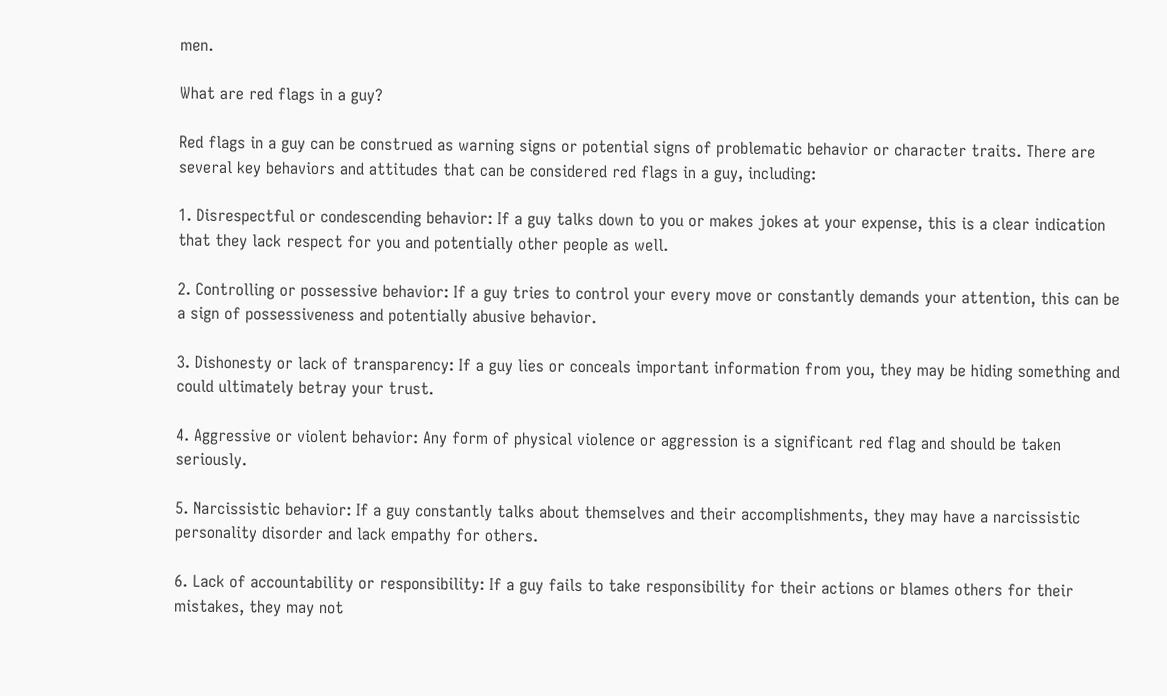men.

What are red flags in a guy?

Red flags in a guy can be construed as warning signs or potential signs of problematic behavior or character traits. There are several key behaviors and attitudes that can be considered red flags in a guy, including:

1. Disrespectful or condescending behavior: If a guy talks down to you or makes jokes at your expense, this is a clear indication that they lack respect for you and potentially other people as well.

2. Controlling or possessive behavior: If a guy tries to control your every move or constantly demands your attention, this can be a sign of possessiveness and potentially abusive behavior.

3. Dishonesty or lack of transparency: If a guy lies or conceals important information from you, they may be hiding something and could ultimately betray your trust.

4. Aggressive or violent behavior: Any form of physical violence or aggression is a significant red flag and should be taken seriously.

5. Narcissistic behavior: If a guy constantly talks about themselves and their accomplishments, they may have a narcissistic personality disorder and lack empathy for others.

6. Lack of accountability or responsibility: If a guy fails to take responsibility for their actions or blames others for their mistakes, they may not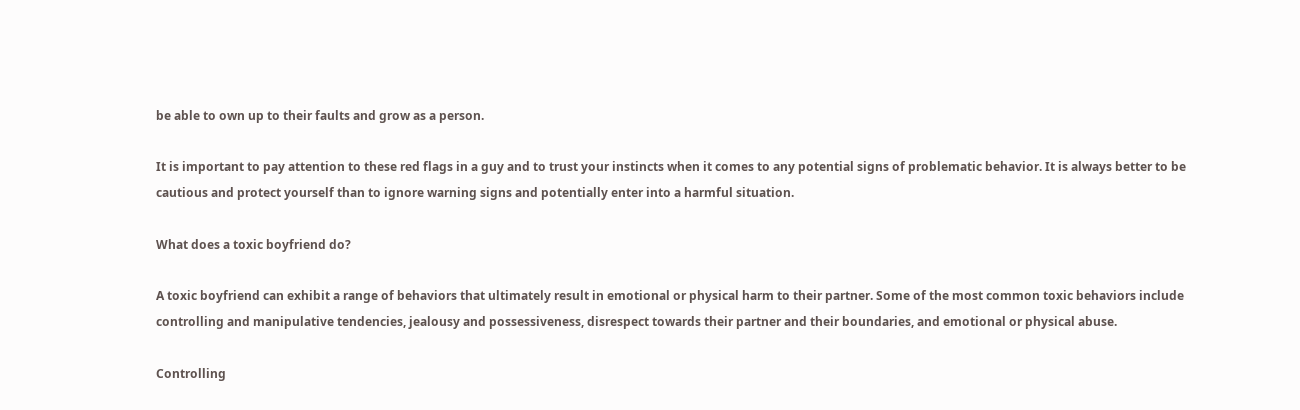be able to own up to their faults and grow as a person.

It is important to pay attention to these red flags in a guy and to trust your instincts when it comes to any potential signs of problematic behavior. It is always better to be cautious and protect yourself than to ignore warning signs and potentially enter into a harmful situation.

What does a toxic boyfriend do?

A toxic boyfriend can exhibit a range of behaviors that ultimately result in emotional or physical harm to their partner. Some of the most common toxic behaviors include controlling and manipulative tendencies, jealousy and possessiveness, disrespect towards their partner and their boundaries, and emotional or physical abuse.

Controlling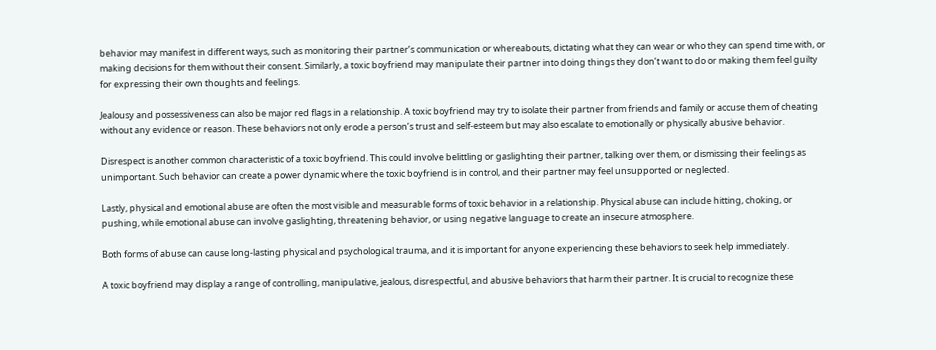behavior may manifest in different ways, such as monitoring their partner’s communication or whereabouts, dictating what they can wear or who they can spend time with, or making decisions for them without their consent. Similarly, a toxic boyfriend may manipulate their partner into doing things they don’t want to do or making them feel guilty for expressing their own thoughts and feelings.

Jealousy and possessiveness can also be major red flags in a relationship. A toxic boyfriend may try to isolate their partner from friends and family or accuse them of cheating without any evidence or reason. These behaviors not only erode a person’s trust and self-esteem but may also escalate to emotionally or physically abusive behavior.

Disrespect is another common characteristic of a toxic boyfriend. This could involve belittling or gaslighting their partner, talking over them, or dismissing their feelings as unimportant. Such behavior can create a power dynamic where the toxic boyfriend is in control, and their partner may feel unsupported or neglected.

Lastly, physical and emotional abuse are often the most visible and measurable forms of toxic behavior in a relationship. Physical abuse can include hitting, choking, or pushing, while emotional abuse can involve gaslighting, threatening behavior, or using negative language to create an insecure atmosphere.

Both forms of abuse can cause long-lasting physical and psychological trauma, and it is important for anyone experiencing these behaviors to seek help immediately.

A toxic boyfriend may display a range of controlling, manipulative, jealous, disrespectful, and abusive behaviors that harm their partner. It is crucial to recognize these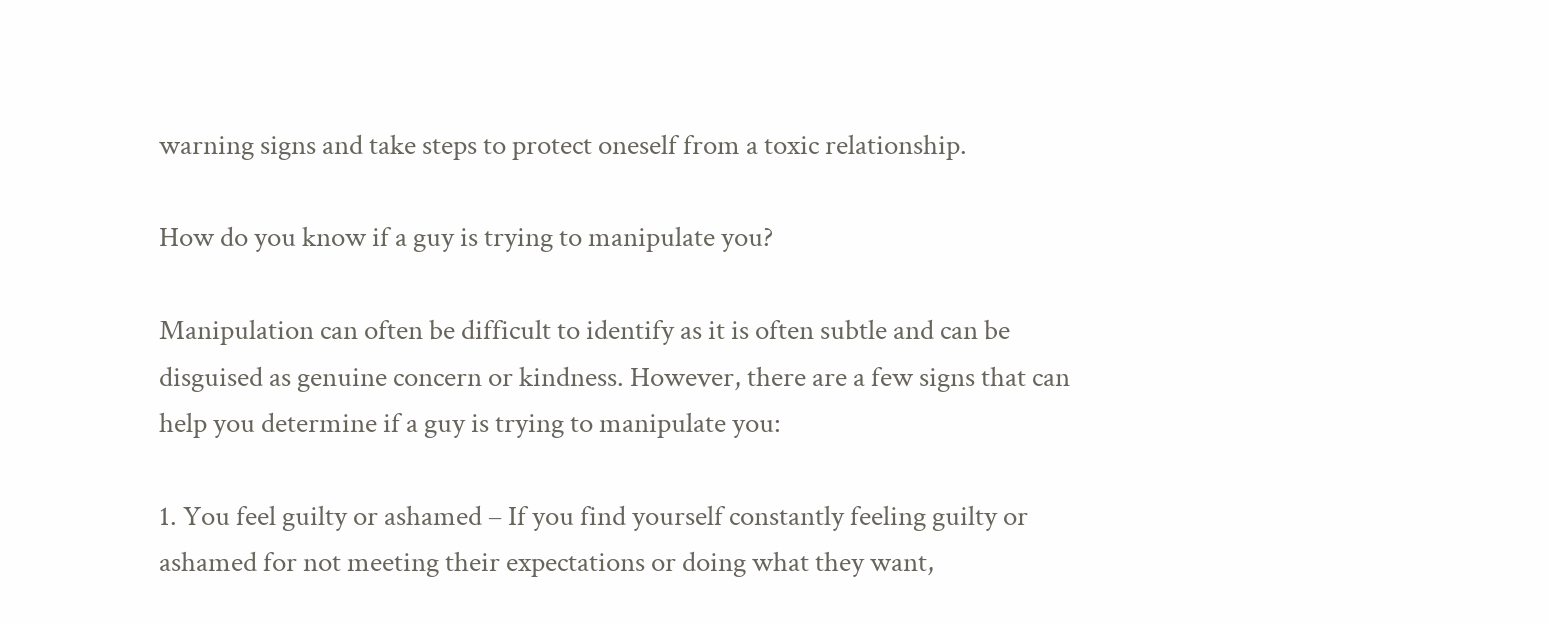warning signs and take steps to protect oneself from a toxic relationship.

How do you know if a guy is trying to manipulate you?

Manipulation can often be difficult to identify as it is often subtle and can be disguised as genuine concern or kindness. However, there are a few signs that can help you determine if a guy is trying to manipulate you:

1. You feel guilty or ashamed – If you find yourself constantly feeling guilty or ashamed for not meeting their expectations or doing what they want,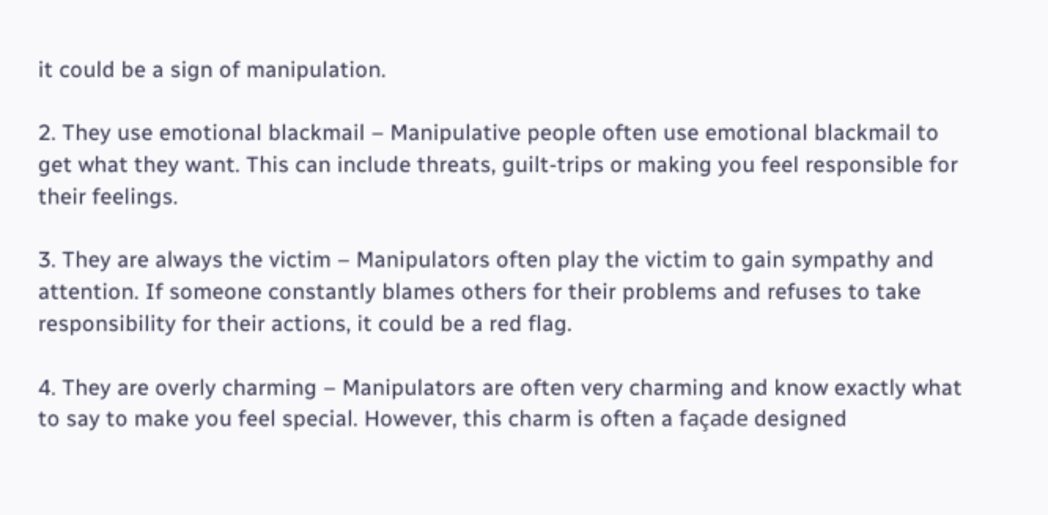it could be a sign of manipulation.

2. They use emotional blackmail – Manipulative people often use emotional blackmail to get what they want. This can include threats, guilt-trips or making you feel responsible for their feelings.

3. They are always the victim – Manipulators often play the victim to gain sympathy and attention. If someone constantly blames others for their problems and refuses to take responsibility for their actions, it could be a red flag.

4. They are overly charming – Manipulators are often very charming and know exactly what to say to make you feel special. However, this charm is often a façade designed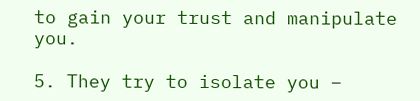to gain your trust and manipulate you.

5. They try to isolate you –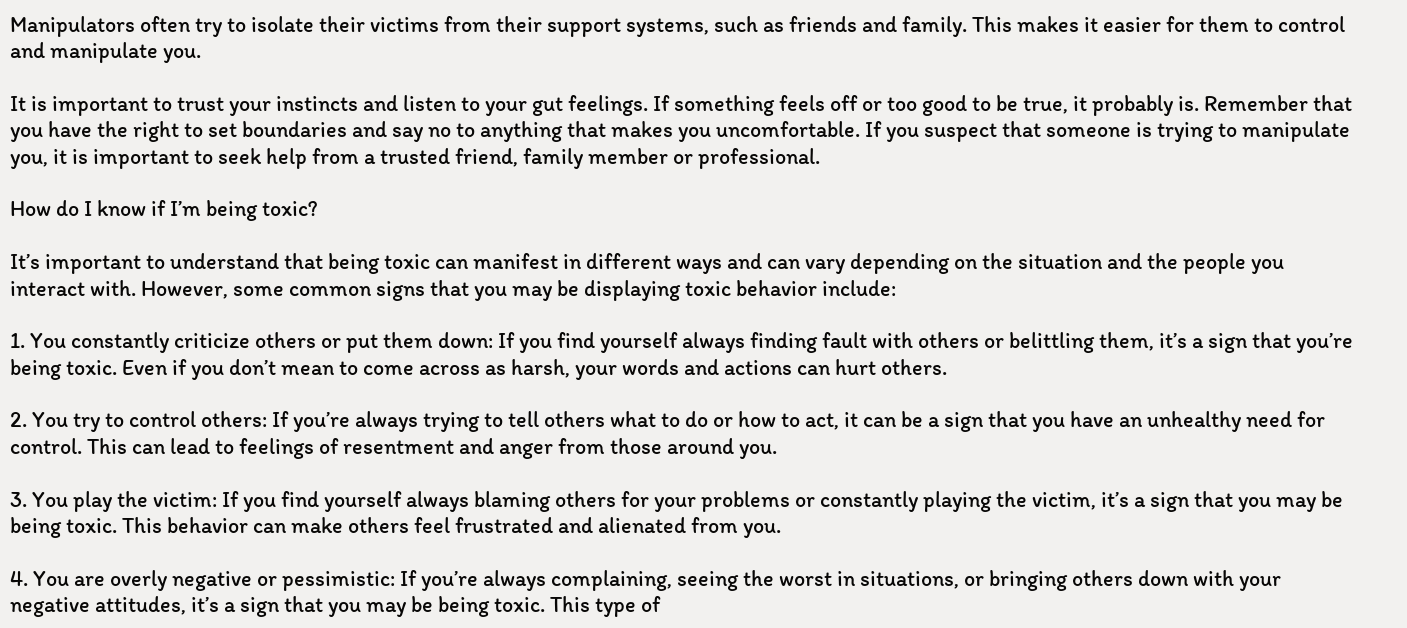Manipulators often try to isolate their victims from their support systems, such as friends and family. This makes it easier for them to control and manipulate you.

It is important to trust your instincts and listen to your gut feelings. If something feels off or too good to be true, it probably is. Remember that you have the right to set boundaries and say no to anything that makes you uncomfortable. If you suspect that someone is trying to manipulate you, it is important to seek help from a trusted friend, family member or professional.

How do I know if I’m being toxic?

It’s important to understand that being toxic can manifest in different ways and can vary depending on the situation and the people you interact with. However, some common signs that you may be displaying toxic behavior include:

1. You constantly criticize others or put them down: If you find yourself always finding fault with others or belittling them, it’s a sign that you’re being toxic. Even if you don’t mean to come across as harsh, your words and actions can hurt others.

2. You try to control others: If you’re always trying to tell others what to do or how to act, it can be a sign that you have an unhealthy need for control. This can lead to feelings of resentment and anger from those around you.

3. You play the victim: If you find yourself always blaming others for your problems or constantly playing the victim, it’s a sign that you may be being toxic. This behavior can make others feel frustrated and alienated from you.

4. You are overly negative or pessimistic: If you’re always complaining, seeing the worst in situations, or bringing others down with your negative attitudes, it’s a sign that you may be being toxic. This type of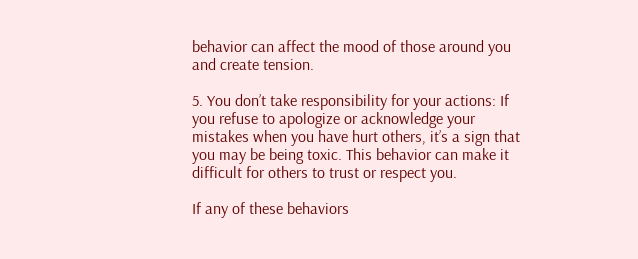behavior can affect the mood of those around you and create tension.

5. You don’t take responsibility for your actions: If you refuse to apologize or acknowledge your mistakes when you have hurt others, it’s a sign that you may be being toxic. This behavior can make it difficult for others to trust or respect you.

If any of these behaviors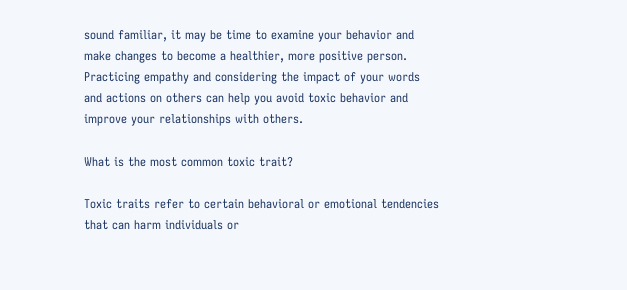sound familiar, it may be time to examine your behavior and make changes to become a healthier, more positive person. Practicing empathy and considering the impact of your words and actions on others can help you avoid toxic behavior and improve your relationships with others.

What is the most common toxic trait?

Toxic traits refer to certain behavioral or emotional tendencies that can harm individuals or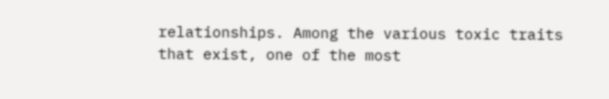relationships. Among the various toxic traits that exist, one of the most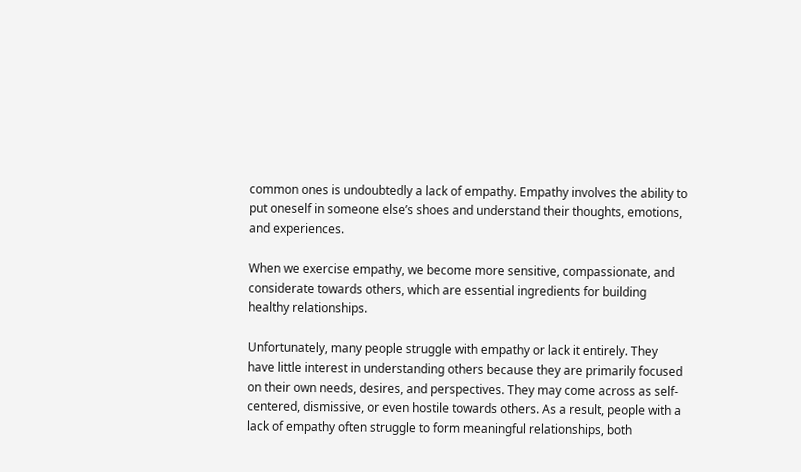common ones is undoubtedly a lack of empathy. Empathy involves the ability to put oneself in someone else’s shoes and understand their thoughts, emotions, and experiences.

When we exercise empathy, we become more sensitive, compassionate, and considerate towards others, which are essential ingredients for building healthy relationships.

Unfortunately, many people struggle with empathy or lack it entirely. They have little interest in understanding others because they are primarily focused on their own needs, desires, and perspectives. They may come across as self-centered, dismissive, or even hostile towards others. As a result, people with a lack of empathy often struggle to form meaningful relationships, both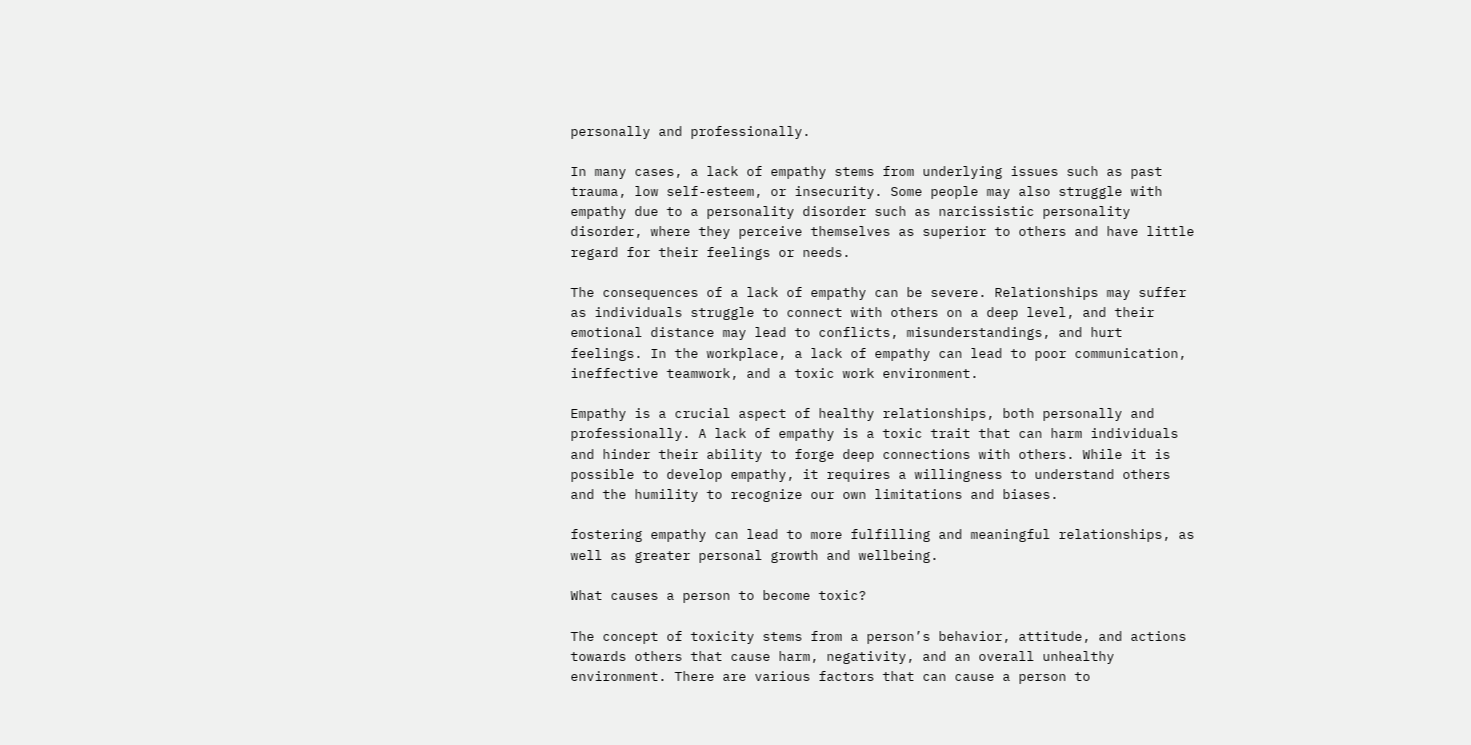personally and professionally.

In many cases, a lack of empathy stems from underlying issues such as past trauma, low self-esteem, or insecurity. Some people may also struggle with empathy due to a personality disorder such as narcissistic personality disorder, where they perceive themselves as superior to others and have little regard for their feelings or needs.

The consequences of a lack of empathy can be severe. Relationships may suffer as individuals struggle to connect with others on a deep level, and their emotional distance may lead to conflicts, misunderstandings, and hurt feelings. In the workplace, a lack of empathy can lead to poor communication, ineffective teamwork, and a toxic work environment.

Empathy is a crucial aspect of healthy relationships, both personally and professionally. A lack of empathy is a toxic trait that can harm individuals and hinder their ability to forge deep connections with others. While it is possible to develop empathy, it requires a willingness to understand others and the humility to recognize our own limitations and biases.

fostering empathy can lead to more fulfilling and meaningful relationships, as well as greater personal growth and wellbeing.

What causes a person to become toxic?

The concept of toxicity stems from a person’s behavior, attitude, and actions towards others that cause harm, negativity, and an overall unhealthy environment. There are various factors that can cause a person to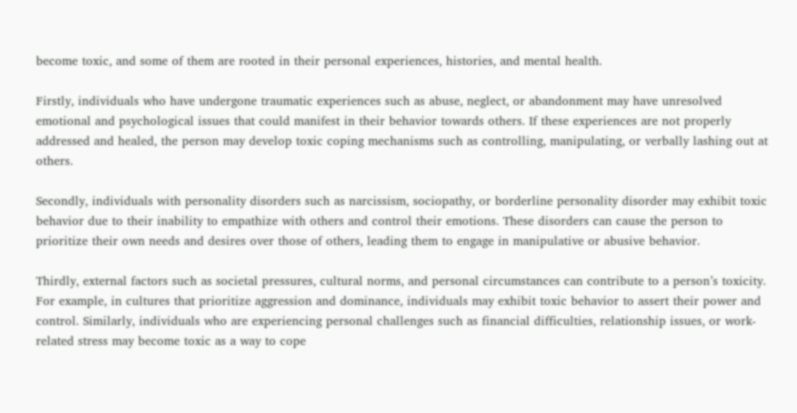become toxic, and some of them are rooted in their personal experiences, histories, and mental health.

Firstly, individuals who have undergone traumatic experiences such as abuse, neglect, or abandonment may have unresolved emotional and psychological issues that could manifest in their behavior towards others. If these experiences are not properly addressed and healed, the person may develop toxic coping mechanisms such as controlling, manipulating, or verbally lashing out at others.

Secondly, individuals with personality disorders such as narcissism, sociopathy, or borderline personality disorder may exhibit toxic behavior due to their inability to empathize with others and control their emotions. These disorders can cause the person to prioritize their own needs and desires over those of others, leading them to engage in manipulative or abusive behavior.

Thirdly, external factors such as societal pressures, cultural norms, and personal circumstances can contribute to a person’s toxicity. For example, in cultures that prioritize aggression and dominance, individuals may exhibit toxic behavior to assert their power and control. Similarly, individuals who are experiencing personal challenges such as financial difficulties, relationship issues, or work-related stress may become toxic as a way to cope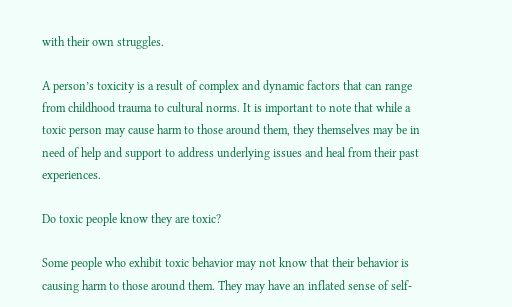with their own struggles.

A person’s toxicity is a result of complex and dynamic factors that can range from childhood trauma to cultural norms. It is important to note that while a toxic person may cause harm to those around them, they themselves may be in need of help and support to address underlying issues and heal from their past experiences.

Do toxic people know they are toxic?

Some people who exhibit toxic behavior may not know that their behavior is causing harm to those around them. They may have an inflated sense of self-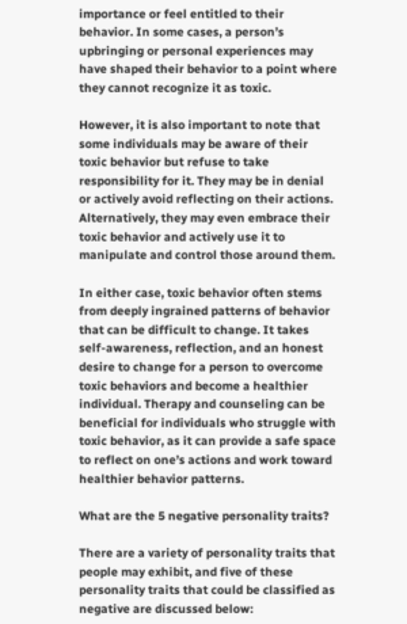importance or feel entitled to their behavior. In some cases, a person’s upbringing or personal experiences may have shaped their behavior to a point where they cannot recognize it as toxic.

However, it is also important to note that some individuals may be aware of their toxic behavior but refuse to take responsibility for it. They may be in denial or actively avoid reflecting on their actions. Alternatively, they may even embrace their toxic behavior and actively use it to manipulate and control those around them.

In either case, toxic behavior often stems from deeply ingrained patterns of behavior that can be difficult to change. It takes self-awareness, reflection, and an honest desire to change for a person to overcome toxic behaviors and become a healthier individual. Therapy and counseling can be beneficial for individuals who struggle with toxic behavior, as it can provide a safe space to reflect on one’s actions and work toward healthier behavior patterns.

What are the 5 negative personality traits?

There are a variety of personality traits that people may exhibit, and five of these personality traits that could be classified as negative are discussed below: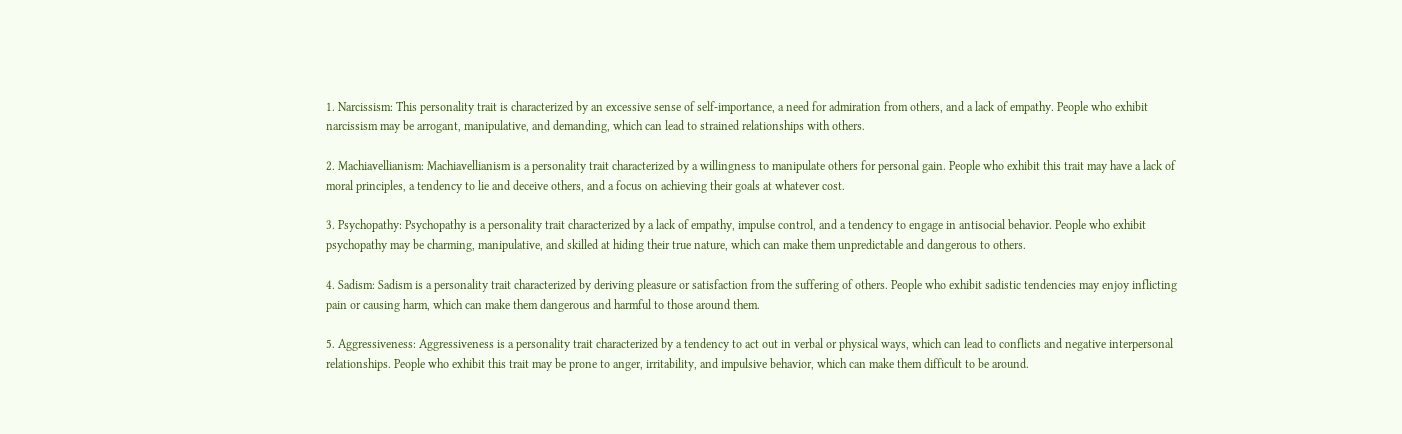1. Narcissism: This personality trait is characterized by an excessive sense of self-importance, a need for admiration from others, and a lack of empathy. People who exhibit narcissism may be arrogant, manipulative, and demanding, which can lead to strained relationships with others.

2. Machiavellianism: Machiavellianism is a personality trait characterized by a willingness to manipulate others for personal gain. People who exhibit this trait may have a lack of moral principles, a tendency to lie and deceive others, and a focus on achieving their goals at whatever cost.

3. Psychopathy: Psychopathy is a personality trait characterized by a lack of empathy, impulse control, and a tendency to engage in antisocial behavior. People who exhibit psychopathy may be charming, manipulative, and skilled at hiding their true nature, which can make them unpredictable and dangerous to others.

4. Sadism: Sadism is a personality trait characterized by deriving pleasure or satisfaction from the suffering of others. People who exhibit sadistic tendencies may enjoy inflicting pain or causing harm, which can make them dangerous and harmful to those around them.

5. Aggressiveness: Aggressiveness is a personality trait characterized by a tendency to act out in verbal or physical ways, which can lead to conflicts and negative interpersonal relationships. People who exhibit this trait may be prone to anger, irritability, and impulsive behavior, which can make them difficult to be around.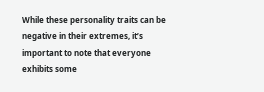While these personality traits can be negative in their extremes, it’s important to note that everyone exhibits some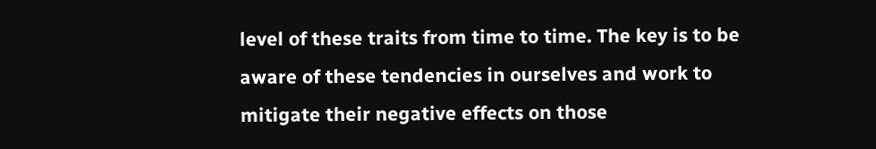level of these traits from time to time. The key is to be aware of these tendencies in ourselves and work to mitigate their negative effects on those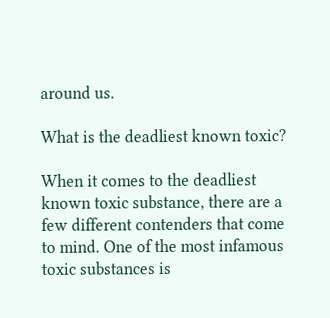around us.

What is the deadliest known toxic?

When it comes to the deadliest known toxic substance, there are a few different contenders that come to mind. One of the most infamous toxic substances is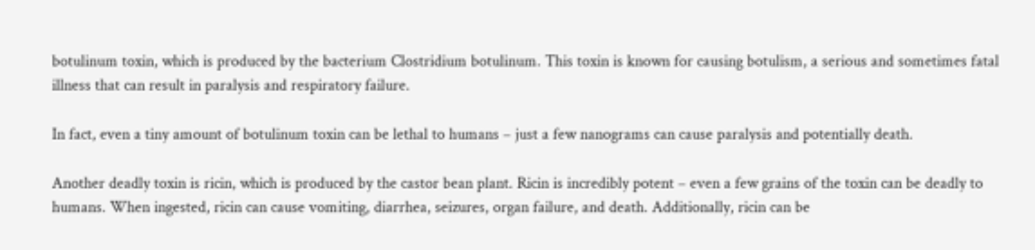botulinum toxin, which is produced by the bacterium Clostridium botulinum. This toxin is known for causing botulism, a serious and sometimes fatal illness that can result in paralysis and respiratory failure.

In fact, even a tiny amount of botulinum toxin can be lethal to humans – just a few nanograms can cause paralysis and potentially death.

Another deadly toxin is ricin, which is produced by the castor bean plant. Ricin is incredibly potent – even a few grains of the toxin can be deadly to humans. When ingested, ricin can cause vomiting, diarrhea, seizures, organ failure, and death. Additionally, ricin can be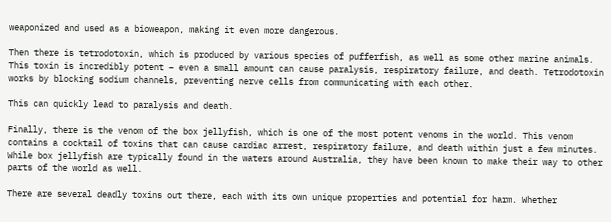weaponized and used as a bioweapon, making it even more dangerous.

Then there is tetrodotoxin, which is produced by various species of pufferfish, as well as some other marine animals. This toxin is incredibly potent – even a small amount can cause paralysis, respiratory failure, and death. Tetrodotoxin works by blocking sodium channels, preventing nerve cells from communicating with each other.

This can quickly lead to paralysis and death.

Finally, there is the venom of the box jellyfish, which is one of the most potent venoms in the world. This venom contains a cocktail of toxins that can cause cardiac arrest, respiratory failure, and death within just a few minutes. While box jellyfish are typically found in the waters around Australia, they have been known to make their way to other parts of the world as well.

There are several deadly toxins out there, each with its own unique properties and potential for harm. Whether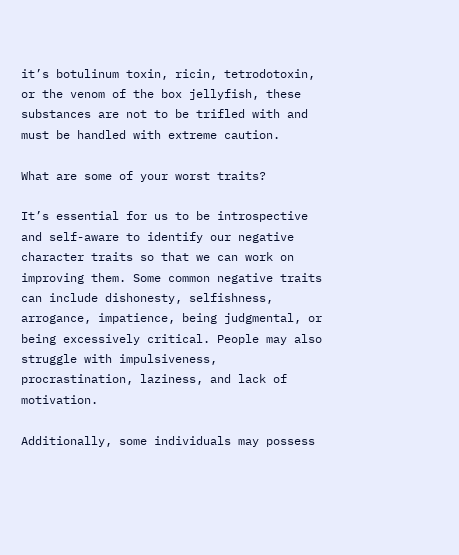it’s botulinum toxin, ricin, tetrodotoxin, or the venom of the box jellyfish, these substances are not to be trifled with and must be handled with extreme caution.

What are some of your worst traits?

It’s essential for us to be introspective and self-aware to identify our negative character traits so that we can work on improving them. Some common negative traits can include dishonesty, selfishness, arrogance, impatience, being judgmental, or being excessively critical. People may also struggle with impulsiveness, procrastination, laziness, and lack of motivation.

Additionally, some individuals may possess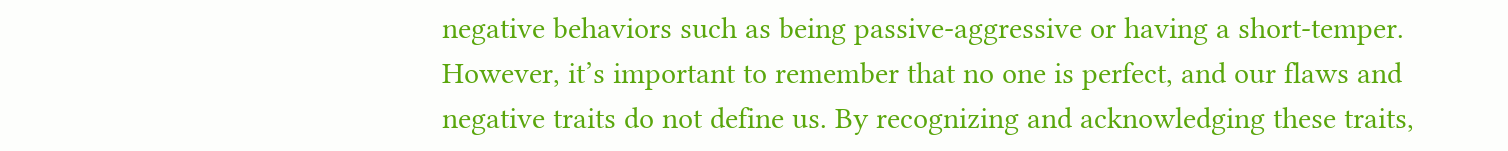negative behaviors such as being passive-aggressive or having a short-temper. However, it’s important to remember that no one is perfect, and our flaws and negative traits do not define us. By recognizing and acknowledging these traits,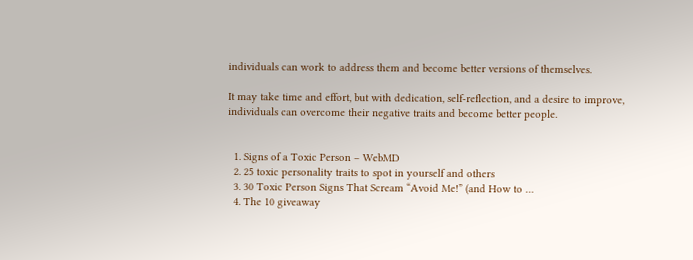individuals can work to address them and become better versions of themselves.

It may take time and effort, but with dedication, self-reflection, and a desire to improve, individuals can overcome their negative traits and become better people.


  1. Signs of a Toxic Person – WebMD
  2. 25 toxic personality traits to spot in yourself and others
  3. 30 Toxic Person Signs That Scream “Avoid Me!” (and How to …
  4. The 10 giveaway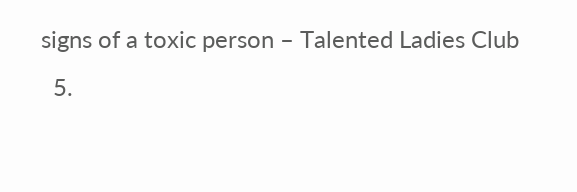signs of a toxic person – Talented Ladies Club
  5.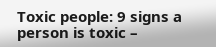Toxic people: 9 signs a person is toxic –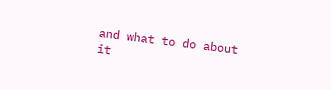and what to do about it